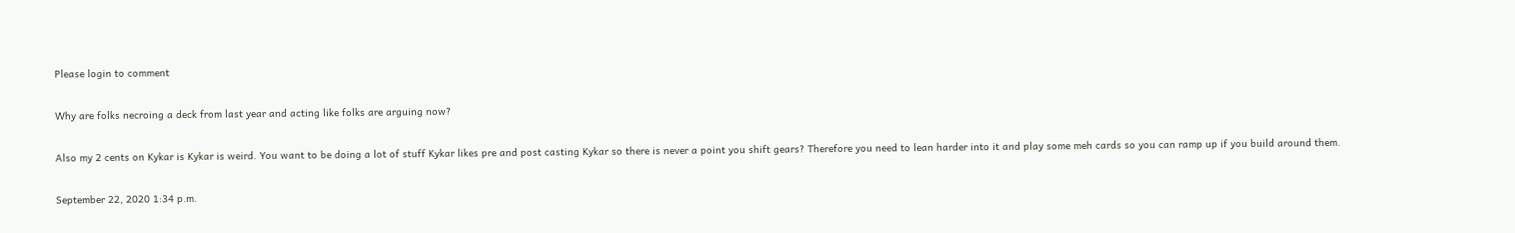Please login to comment

Why are folks necroing a deck from last year and acting like folks are arguing now?

Also my 2 cents on Kykar is Kykar is weird. You want to be doing a lot of stuff Kykar likes pre and post casting Kykar so there is never a point you shift gears? Therefore you need to lean harder into it and play some meh cards so you can ramp up if you build around them.

September 22, 2020 1:34 p.m.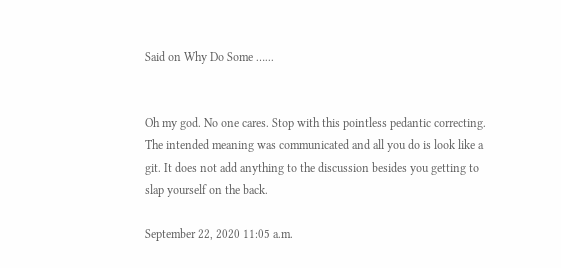Said on Why Do Some …...


Oh my god. No one cares. Stop with this pointless pedantic correcting. The intended meaning was communicated and all you do is look like a git. It does not add anything to the discussion besides you getting to slap yourself on the back.

September 22, 2020 11:05 a.m.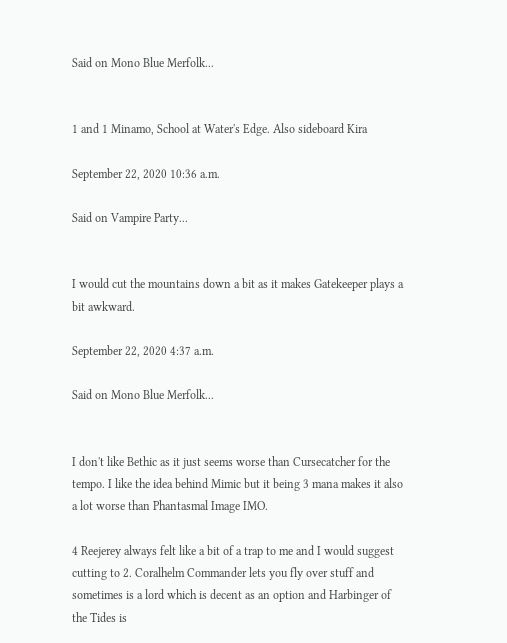Said on Mono Blue Merfolk...


1 and 1 Minamo, School at Water's Edge. Also sideboard Kira

September 22, 2020 10:36 a.m.

Said on Vampire Party...


I would cut the mountains down a bit as it makes Gatekeeper plays a bit awkward.

September 22, 2020 4:37 a.m.

Said on Mono Blue Merfolk...


I don't like Bethic as it just seems worse than Cursecatcher for the tempo. I like the idea behind Mimic but it being 3 mana makes it also a lot worse than Phantasmal Image IMO.

4 Reejerey always felt like a bit of a trap to me and I would suggest cutting to 2. Coralhelm Commander lets you fly over stuff and sometimes is a lord which is decent as an option and Harbinger of the Tides is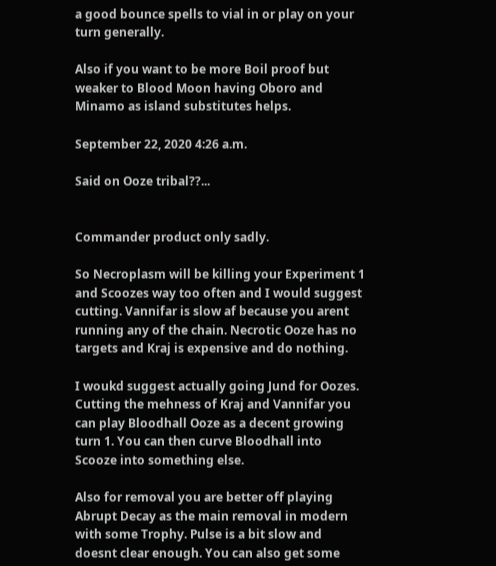a good bounce spells to vial in or play on your turn generally.

Also if you want to be more Boil proof but weaker to Blood Moon having Oboro and Minamo as island substitutes helps.

September 22, 2020 4:26 a.m.

Said on Ooze tribal??...


Commander product only sadly.

So Necroplasm will be killing your Experiment 1 and Scoozes way too often and I would suggest cutting. Vannifar is slow af because you arent running any of the chain. Necrotic Ooze has no targets and Kraj is expensive and do nothing.

I woukd suggest actually going Jund for Oozes. Cutting the mehness of Kraj and Vannifar you can play Bloodhall Ooze as a decent growing turn 1. You can then curve Bloodhall into Scooze into something else.

Also for removal you are better off playing Abrupt Decay as the main removal in modern with some Trophy. Pulse is a bit slow and doesnt clear enough. You can also get some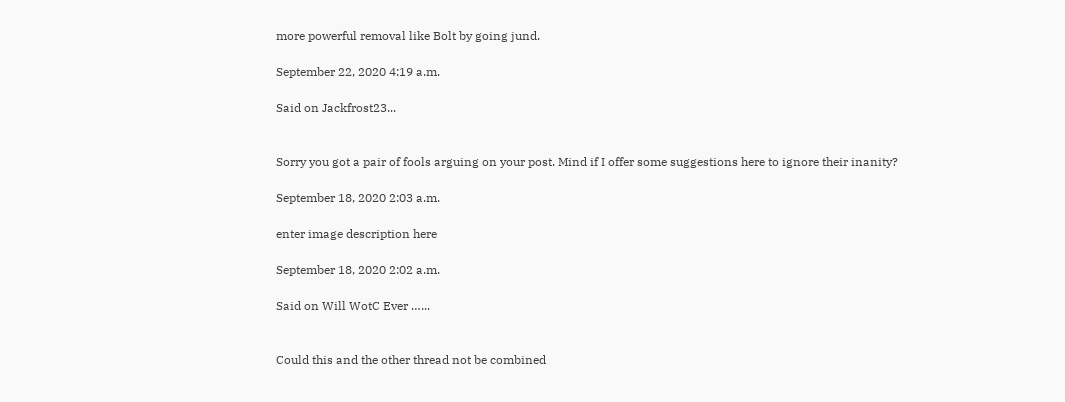more powerful removal like Bolt by going jund.

September 22, 2020 4:19 a.m.

Said on Jackfrost23...


Sorry you got a pair of fools arguing on your post. Mind if I offer some suggestions here to ignore their inanity?

September 18, 2020 2:03 a.m.

enter image description here

September 18, 2020 2:02 a.m.

Said on Will WotC Ever …...


Could this and the other thread not be combined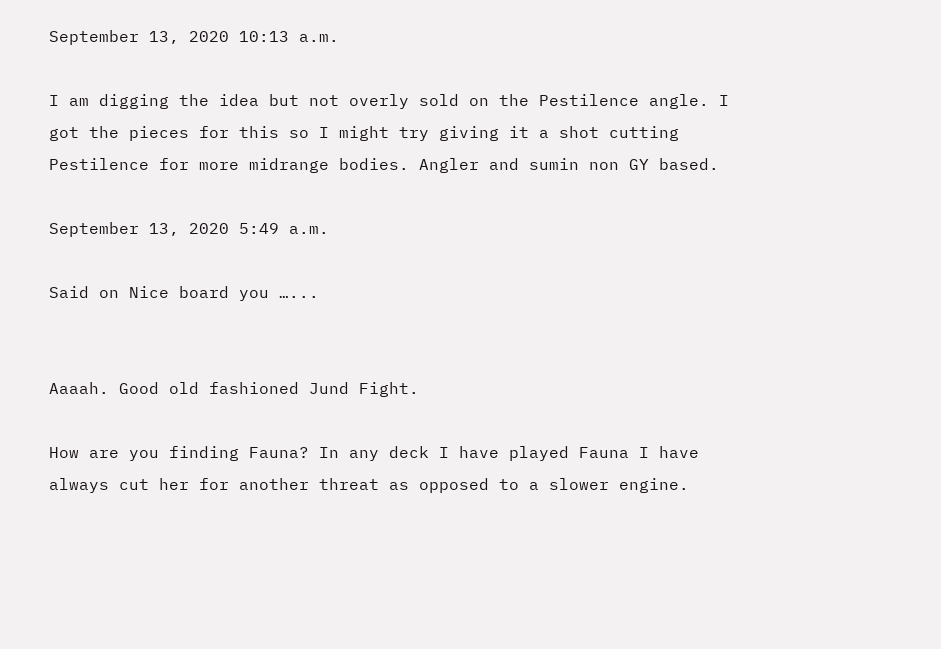September 13, 2020 10:13 a.m.

I am digging the idea but not overly sold on the Pestilence angle. I got the pieces for this so I might try giving it a shot cutting Pestilence for more midrange bodies. Angler and sumin non GY based.

September 13, 2020 5:49 a.m.

Said on Nice board you …...


Aaaah. Good old fashioned Jund Fight.

How are you finding Fauna? In any deck I have played Fauna I have always cut her for another threat as opposed to a slower engine.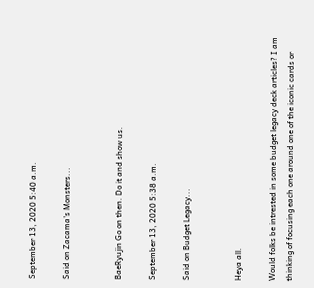September 13, 2020 5:40 a.m.

Said on Zacama's Monsters...


BaeRyujin Go on then. Do it and show us.

September 13, 2020 5:38 a.m.

Said on Budget Legacy...


Heya all.

Would folks be intrested in some budget legacy deck articles? I am thinking of focusing each one around one of the iconic cards or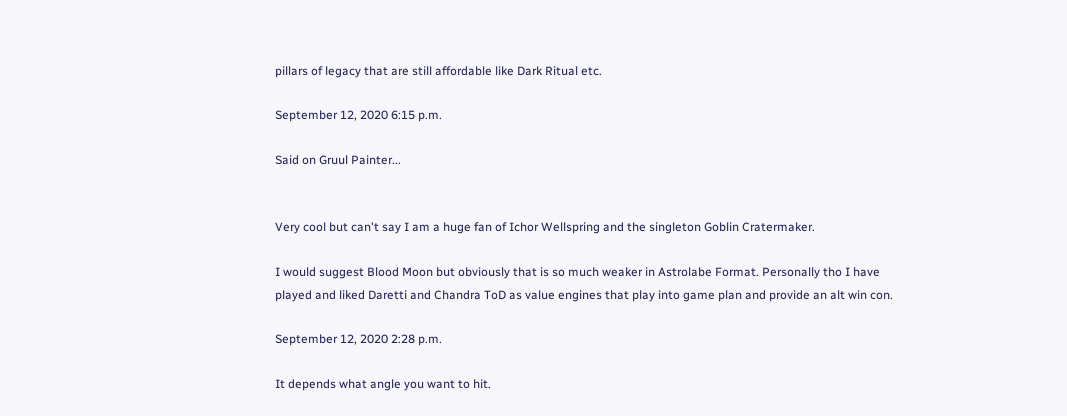pillars of legacy that are still affordable like Dark Ritual etc.

September 12, 2020 6:15 p.m.

Said on Gruul Painter...


Very cool but can't say I am a huge fan of Ichor Wellspring and the singleton Goblin Cratermaker.

I would suggest Blood Moon but obviously that is so much weaker in Astrolabe Format. Personally tho I have played and liked Daretti and Chandra ToD as value engines that play into game plan and provide an alt win con.

September 12, 2020 2:28 p.m.

It depends what angle you want to hit.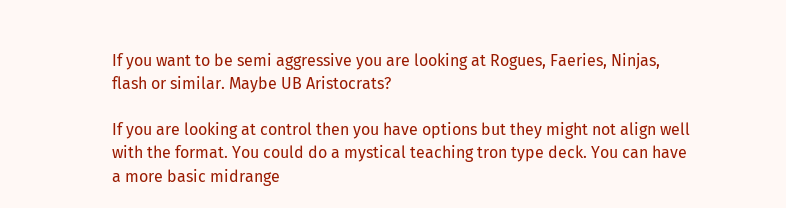If you want to be semi aggressive you are looking at Rogues, Faeries, Ninjas, flash or similar. Maybe UB Aristocrats?

If you are looking at control then you have options but they might not align well with the format. You could do a mystical teaching tron type deck. You can have a more basic midrange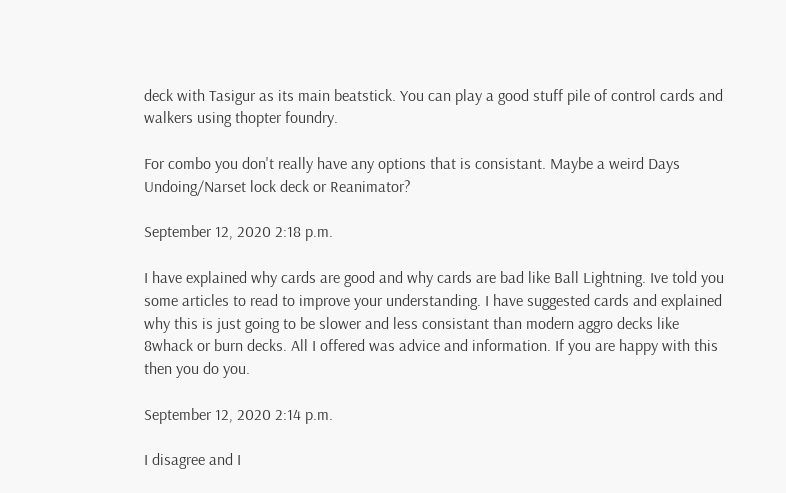deck with Tasigur as its main beatstick. You can play a good stuff pile of control cards and walkers using thopter foundry.

For combo you don't really have any options that is consistant. Maybe a weird Days Undoing/Narset lock deck or Reanimator?

September 12, 2020 2:18 p.m.

I have explained why cards are good and why cards are bad like Ball Lightning. Ive told you some articles to read to improve your understanding. I have suggested cards and explained why this is just going to be slower and less consistant than modern aggro decks like 8whack or burn decks. All I offered was advice and information. If you are happy with this then you do you.

September 12, 2020 2:14 p.m.

I disagree and I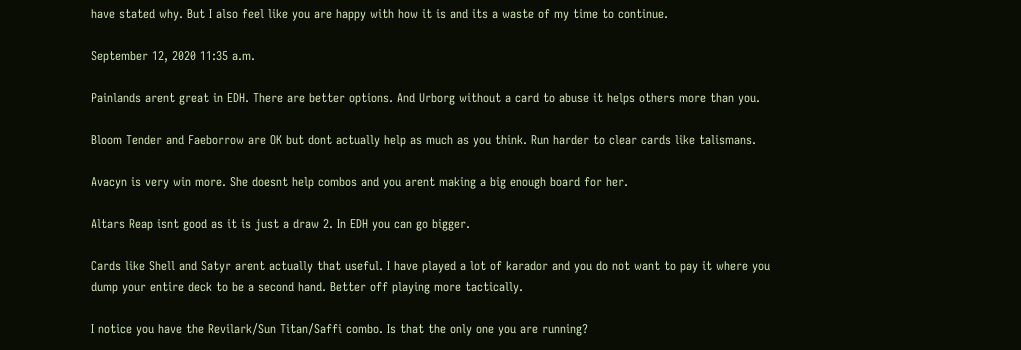have stated why. But I also feel like you are happy with how it is and its a waste of my time to continue.

September 12, 2020 11:35 a.m.

Painlands arent great in EDH. There are better options. And Urborg without a card to abuse it helps others more than you.

Bloom Tender and Faeborrow are OK but dont actually help as much as you think. Run harder to clear cards like talismans.

Avacyn is very win more. She doesnt help combos and you arent making a big enough board for her.

Altars Reap isnt good as it is just a draw 2. In EDH you can go bigger.

Cards like Shell and Satyr arent actually that useful. I have played a lot of karador and you do not want to pay it where you dump your entire deck to be a second hand. Better off playing more tactically.

I notice you have the Revilark/Sun Titan/Saffi combo. Is that the only one you are running?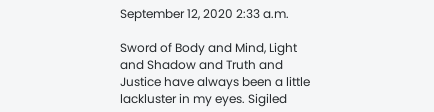September 12, 2020 2:33 a.m.

Sword of Body and Mind, Light and Shadow and Truth and Justice have always been a little lackluster in my eyes. Sigiled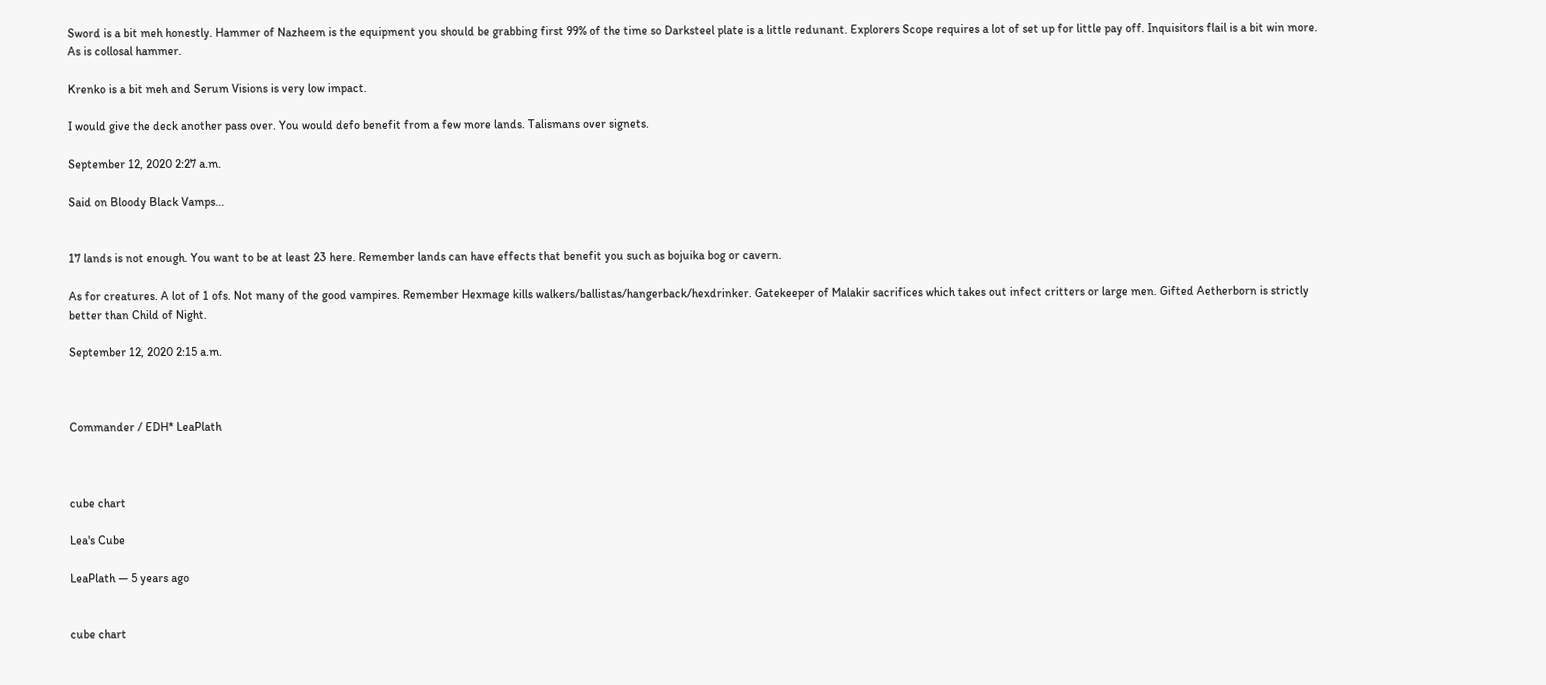Sword is a bit meh honestly. Hammer of Nazheem is the equipment you should be grabbing first 99% of the time so Darksteel plate is a little redunant. Explorers Scope requires a lot of set up for little pay off. Inquisitors flail is a bit win more. As is collosal hammer.

Krenko is a bit meh and Serum Visions is very low impact.

I would give the deck another pass over. You would defo benefit from a few more lands. Talismans over signets.

September 12, 2020 2:27 a.m.

Said on Bloody Black Vamps...


17 lands is not enough. You want to be at least 23 here. Remember lands can have effects that benefit you such as bojuika bog or cavern.

As for creatures. A lot of 1 ofs. Not many of the good vampires. Remember Hexmage kills walkers/ballistas/hangerback/hexdrinker. Gatekeeper of Malakir sacrifices which takes out infect critters or large men. Gifted Aetherborn is strictly better than Child of Night.

September 12, 2020 2:15 a.m.



Commander / EDH* LeaPlath



cube chart

Lea's Cube

LeaPlath — 5 years ago


cube chart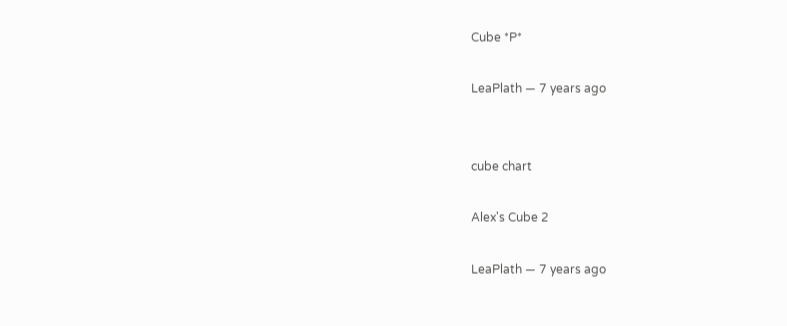Cube *P*

LeaPlath — 7 years ago


cube chart

Alex's Cube 2

LeaPlath — 7 years ago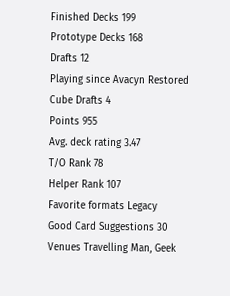Finished Decks 199
Prototype Decks 168
Drafts 12
Playing since Avacyn Restored
Cube Drafts 4
Points 955
Avg. deck rating 3.47
T/O Rank 78
Helper Rank 107
Favorite formats Legacy
Good Card Suggestions 30
Venues Travelling Man, Geek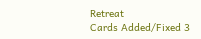Retreat
Cards Added/Fixed 3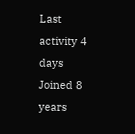Last activity 4 days
Joined 8 years